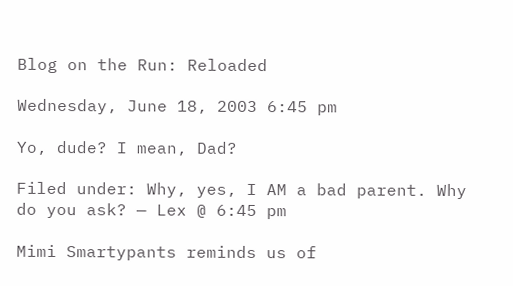Blog on the Run: Reloaded

Wednesday, June 18, 2003 6:45 pm

Yo, dude? I mean, Dad?

Filed under: Why, yes, I AM a bad parent. Why do you ask? — Lex @ 6:45 pm

Mimi Smartypants reminds us of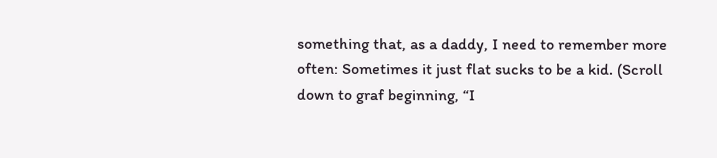something that, as a daddy, I need to remember more often: Sometimes it just flat sucks to be a kid. (Scroll down to graf beginning, “I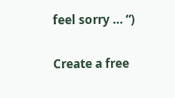feel sorry … “)

Create a free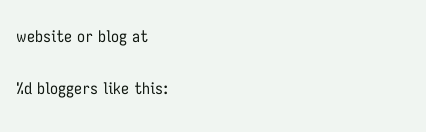website or blog at

%d bloggers like this: